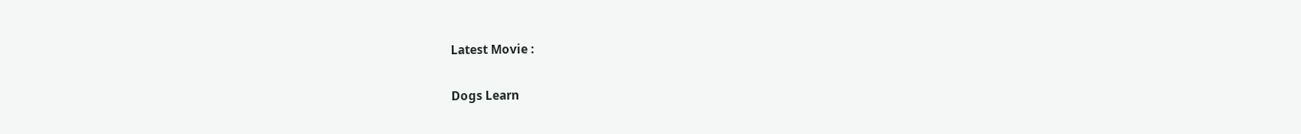Latest Movie :

Dogs Learn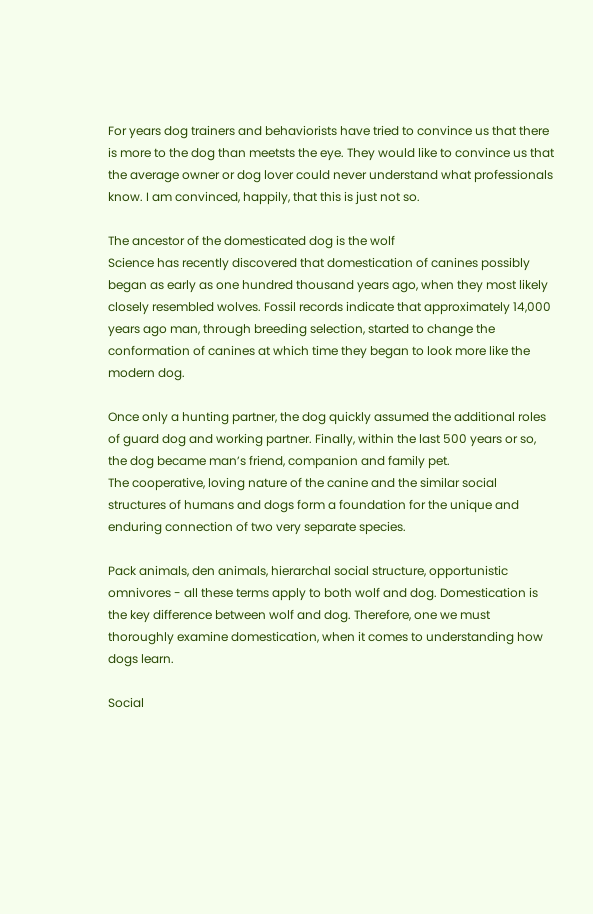For years dog trainers and behaviorists have tried to convince us that there is more to the dog than meetsts the eye. They would like to convince us that the average owner or dog lover could never understand what professionals know. I am convinced, happily, that this is just not so.

The ancestor of the domesticated dog is the wolf
Science has recently discovered that domestication of canines possibly began as early as one hundred thousand years ago, when they most likely closely resembled wolves. Fossil records indicate that approximately 14,000 years ago man, through breeding selection, started to change the conformation of canines at which time they began to look more like the modern dog.

Once only a hunting partner, the dog quickly assumed the additional roles of guard dog and working partner. Finally, within the last 500 years or so, the dog became man’s friend, companion and family pet.
The cooperative, loving nature of the canine and the similar social structures of humans and dogs form a foundation for the unique and enduring connection of two very separate species.

Pack animals, den animals, hierarchal social structure, opportunistic omnivores - all these terms apply to both wolf and dog. Domestication is the key difference between wolf and dog. Therefore, one we must thoroughly examine domestication, when it comes to understanding how dogs learn.

Social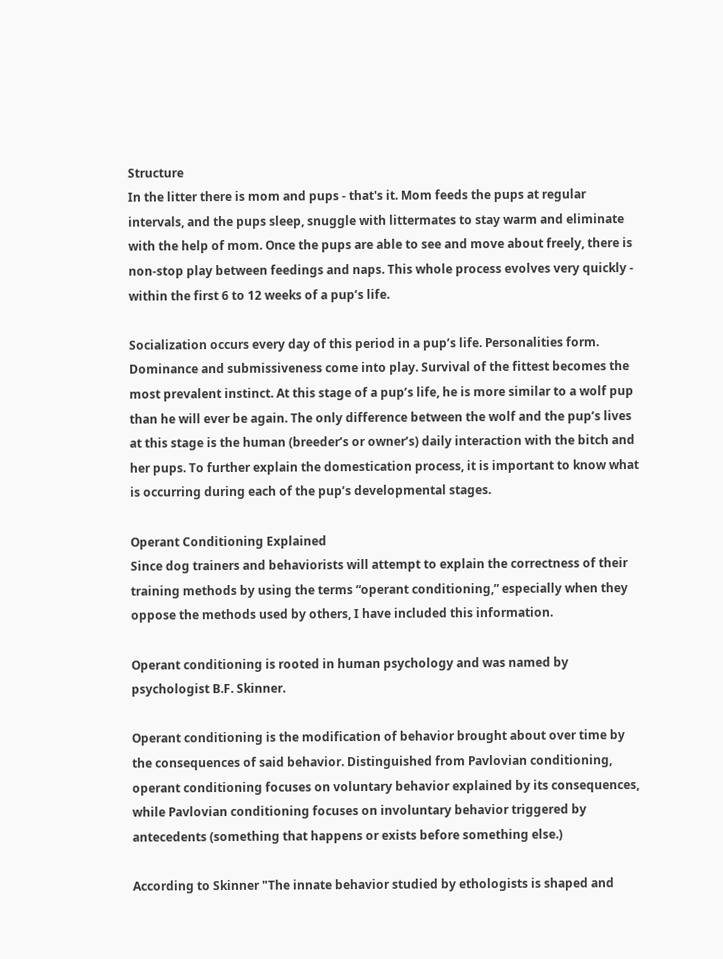Structure
In the litter there is mom and pups - that's it. Mom feeds the pups at regular intervals, and the pups sleep, snuggle with littermates to stay warm and eliminate with the help of mom. Once the pups are able to see and move about freely, there is non-stop play between feedings and naps. This whole process evolves very quickly - within the first 6 to 12 weeks of a pup’s life.

Socialization occurs every day of this period in a pup’s life. Personalities form. Dominance and submissiveness come into play. Survival of the fittest becomes the most prevalent instinct. At this stage of a pup’s life, he is more similar to a wolf pup than he will ever be again. The only difference between the wolf and the pup’s lives at this stage is the human (breeder’s or owner’s) daily interaction with the bitch and her pups. To further explain the domestication process, it is important to know what is occurring during each of the pup’s developmental stages.

Operant Conditioning Explained
Since dog trainers and behaviorists will attempt to explain the correctness of their training methods by using the terms “operant conditioning,” especially when they oppose the methods used by others, I have included this information.

Operant conditioning is rooted in human psychology and was named by psychologist B.F. Skinner.

Operant conditioning is the modification of behavior brought about over time by the consequences of said behavior. Distinguished from Pavlovian conditioning, operant conditioning focuses on voluntary behavior explained by its consequences, while Pavlovian conditioning focuses on involuntary behavior triggered by antecedents (something that happens or exists before something else.)

According to Skinner "The innate behavior studied by ethologists is shaped and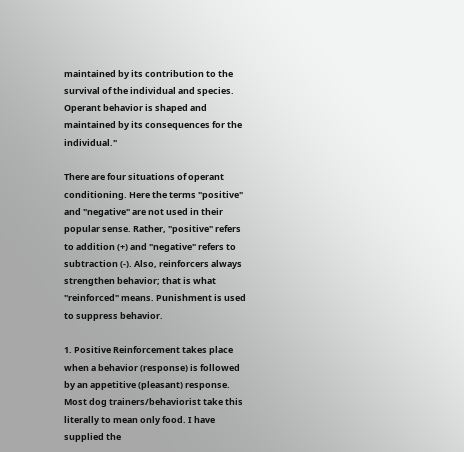maintained by its contribution to the survival of the individual and species. Operant behavior is shaped and maintained by its consequences for the individual."

There are four situations of operant conditioning. Here the terms "positive" and "negative" are not used in their popular sense. Rather, "positive" refers to addition (+) and "negative" refers to subtraction (-). Also, reinforcers always strengthen behavior; that is what "reinforced" means. Punishment is used to suppress behavior.

1. Positive Reinforcement takes place when a behavior (response) is followed by an appetitive (pleasant) response. Most dog trainers/behaviorist take this literally to mean only food. I have supplied the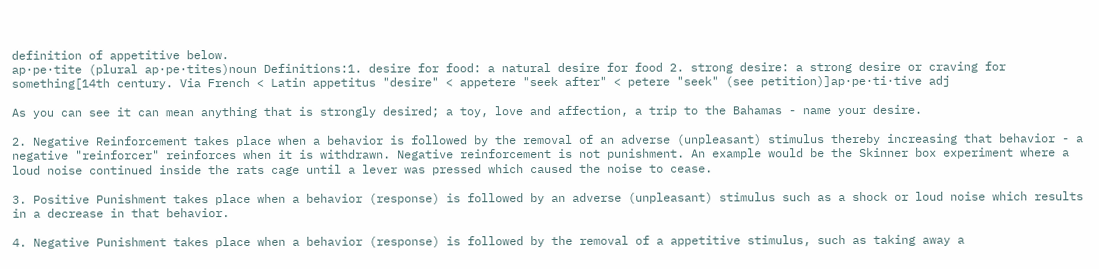definition of appetitive below.
ap·pe·tite (plural ap·pe·tites)noun Definitions:1. desire for food: a natural desire for food 2. strong desire: a strong desire or craving for something[14th century. Via French < Latin appetitus "desire" < appetere "seek after" < petere "seek" (see petition)]ap·pe·ti·tive adj

As you can see it can mean anything that is strongly desired; a toy, love and affection, a trip to the Bahamas - name your desire.

2. Negative Reinforcement takes place when a behavior is followed by the removal of an adverse (unpleasant) stimulus thereby increasing that behavior - a negative "reinforcer" reinforces when it is withdrawn. Negative reinforcement is not punishment. An example would be the Skinner box experiment where a loud noise continued inside the rats cage until a lever was pressed which caused the noise to cease.

3. Positive Punishment takes place when a behavior (response) is followed by an adverse (unpleasant) stimulus such as a shock or loud noise which results in a decrease in that behavior.

4. Negative Punishment takes place when a behavior (response) is followed by the removal of a appetitive stimulus, such as taking away a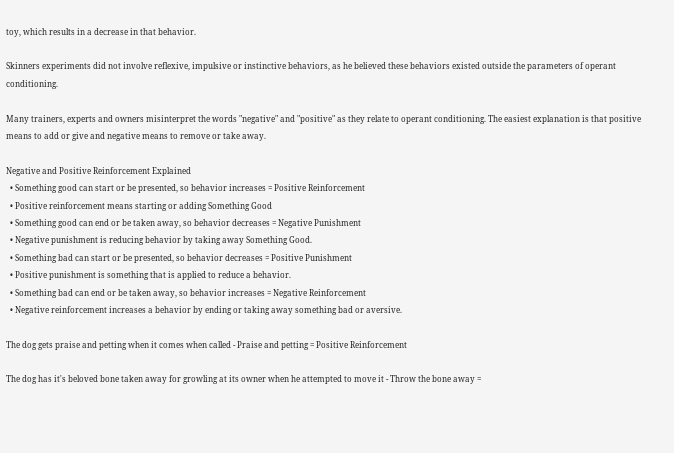toy, which results in a decrease in that behavior.

Skinners experiments did not involve reflexive, impulsive or instinctive behaviors, as he believed these behaviors existed outside the parameters of operant conditioning.

Many trainers, experts and owners misinterpret the words "negative" and "positive" as they relate to operant conditioning. The easiest explanation is that positive means to add or give and negative means to remove or take away.

Negative and Positive Reinforcement Explained
  • Something good can start or be presented, so behavior increases = Positive Reinforcement
  • Positive reinforcement means starting or adding Something Good
  • Something good can end or be taken away, so behavior decreases = Negative Punishment
  • Negative punishment is reducing behavior by taking away Something Good.
  • Something bad can start or be presented, so behavior decreases = Positive Punishment
  • Positive punishment is something that is applied to reduce a behavior.
  • Something bad can end or be taken away, so behavior increases = Negative Reinforcement
  • Negative reinforcement increases a behavior by ending or taking away something bad or aversive.

The dog gets praise and petting when it comes when called - Praise and petting = Positive Reinforcement

The dog has it's beloved bone taken away for growling at its owner when he attempted to move it - Throw the bone away =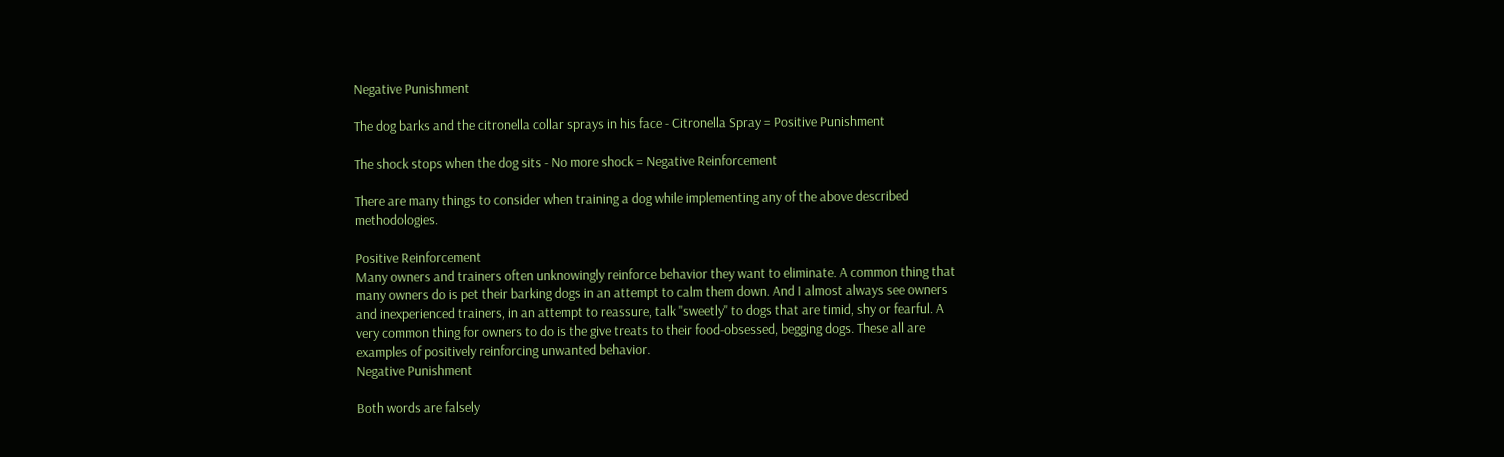Negative Punishment

The dog barks and the citronella collar sprays in his face - Citronella Spray = Positive Punishment

The shock stops when the dog sits - No more shock = Negative Reinforcement

There are many things to consider when training a dog while implementing any of the above described methodologies.

Positive Reinforcement
Many owners and trainers often unknowingly reinforce behavior they want to eliminate. A common thing that many owners do is pet their barking dogs in an attempt to calm them down. And I almost always see owners and inexperienced trainers, in an attempt to reassure, talk "sweetly" to dogs that are timid, shy or fearful. A very common thing for owners to do is the give treats to their food-obsessed, begging dogs. These all are examples of positively reinforcing unwanted behavior.
Negative Punishment

Both words are falsely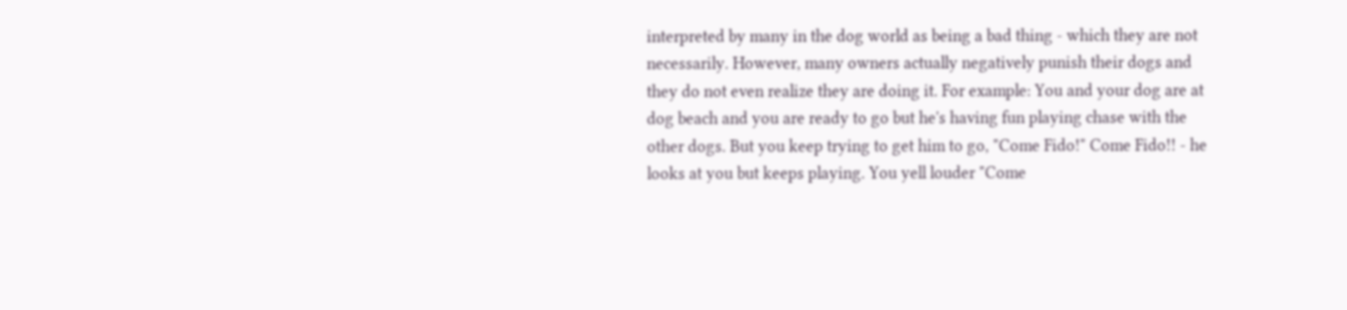interpreted by many in the dog world as being a bad thing - which they are not necessarily. However, many owners actually negatively punish their dogs and they do not even realize they are doing it. For example: You and your dog are at dog beach and you are ready to go but he's having fun playing chase with the other dogs. But you keep trying to get him to go, "Come Fido!" Come Fido!! - he looks at you but keeps playing. You yell louder "Come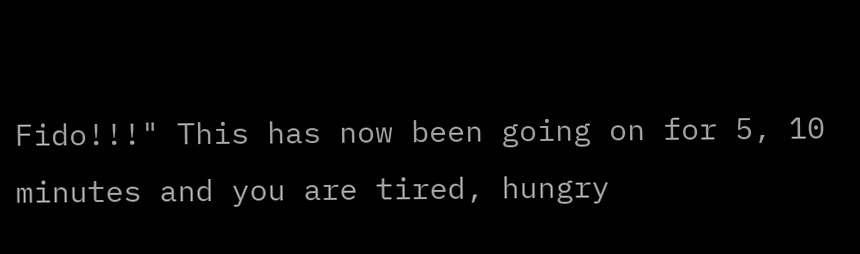Fido!!!" This has now been going on for 5, 10 minutes and you are tired, hungry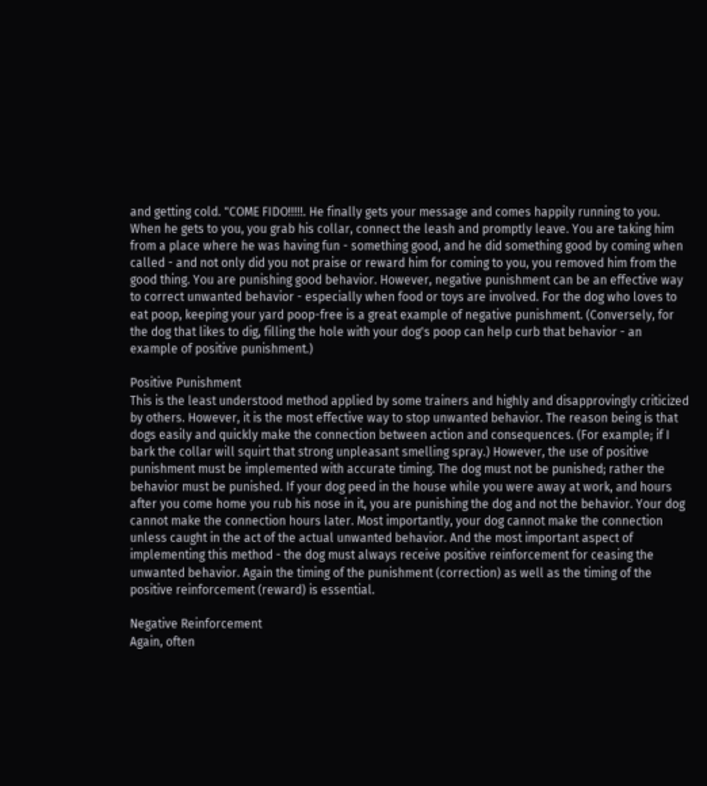and getting cold. "COME FIDO!!!!!. He finally gets your message and comes happily running to you. When he gets to you, you grab his collar, connect the leash and promptly leave. You are taking him from a place where he was having fun - something good, and he did something good by coming when called - and not only did you not praise or reward him for coming to you, you removed him from the good thing. You are punishing good behavior. However, negative punishment can be an effective way to correct unwanted behavior - especially when food or toys are involved. For the dog who loves to eat poop, keeping your yard poop-free is a great example of negative punishment. (Conversely, for the dog that likes to dig, filling the hole with your dog's poop can help curb that behavior - an example of positive punishment.)

Positive Punishment
This is the least understood method applied by some trainers and highly and disapprovingly criticized by others. However, it is the most effective way to stop unwanted behavior. The reason being is that dogs easily and quickly make the connection between action and consequences. (For example; if I bark the collar will squirt that strong unpleasant smelling spray.) However, the use of positive punishment must be implemented with accurate timing. The dog must not be punished; rather the behavior must be punished. If your dog peed in the house while you were away at work, and hours after you come home you rub his nose in it, you are punishing the dog and not the behavior. Your dog cannot make the connection hours later. Most importantly, your dog cannot make the connection unless caught in the act of the actual unwanted behavior. And the most important aspect of implementing this method - the dog must always receive positive reinforcement for ceasing the unwanted behavior. Again the timing of the punishment (correction) as well as the timing of the positive reinforcement (reward) is essential.

Negative Reinforcement
Again, often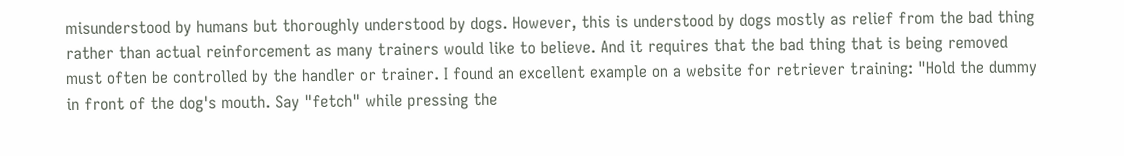misunderstood by humans but thoroughly understood by dogs. However, this is understood by dogs mostly as relief from the bad thing rather than actual reinforcement as many trainers would like to believe. And it requires that the bad thing that is being removed must often be controlled by the handler or trainer. I found an excellent example on a website for retriever training: "Hold the dummy in front of the dog's mouth. Say "fetch" while pressing the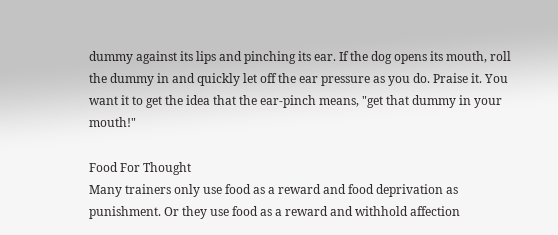dummy against its lips and pinching its ear. If the dog opens its mouth, roll the dummy in and quickly let off the ear pressure as you do. Praise it. You want it to get the idea that the ear-pinch means, "get that dummy in your mouth!"

Food For Thought
Many trainers only use food as a reward and food deprivation as punishment. Or they use food as a reward and withhold affection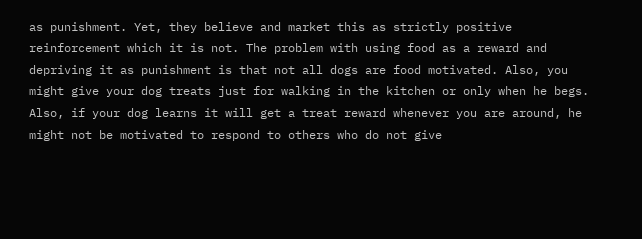as punishment. Yet, they believe and market this as strictly positive reinforcement which it is not. The problem with using food as a reward and depriving it as punishment is that not all dogs are food motivated. Also, you might give your dog treats just for walking in the kitchen or only when he begs. Also, if your dog learns it will get a treat reward whenever you are around, he might not be motivated to respond to others who do not give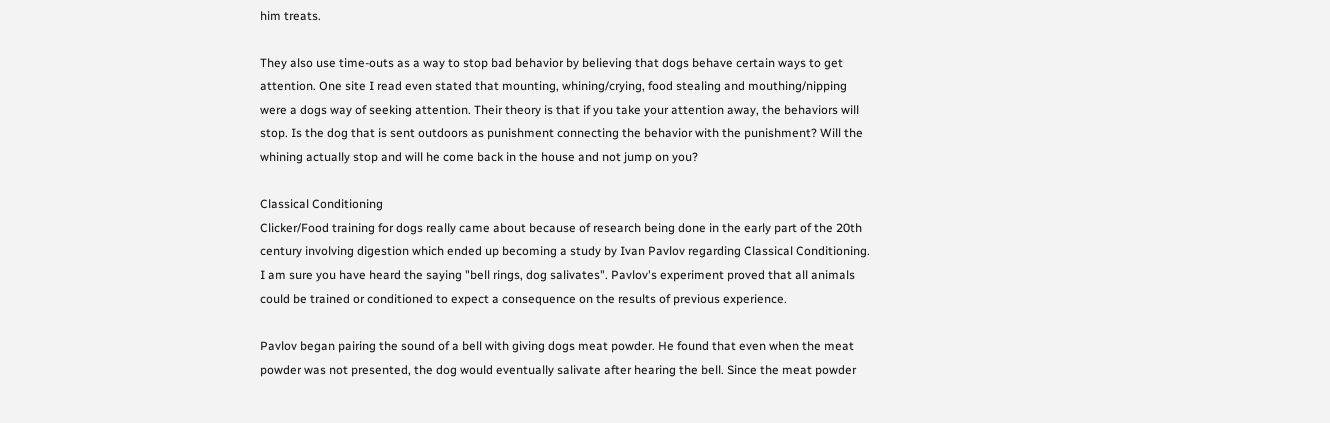him treats.

They also use time-outs as a way to stop bad behavior by believing that dogs behave certain ways to get attention. One site I read even stated that mounting, whining/crying, food stealing and mouthing/nipping were a dogs way of seeking attention. Their theory is that if you take your attention away, the behaviors will stop. Is the dog that is sent outdoors as punishment connecting the behavior with the punishment? Will the whining actually stop and will he come back in the house and not jump on you?

Classical Conditioning
Clicker/Food training for dogs really came about because of research being done in the early part of the 20th century involving digestion which ended up becoming a study by Ivan Pavlov regarding Classical Conditioning. I am sure you have heard the saying "bell rings, dog salivates". Pavlov's experiment proved that all animals could be trained or conditioned to expect a consequence on the results of previous experience.

Pavlov began pairing the sound of a bell with giving dogs meat powder. He found that even when the meat powder was not presented, the dog would eventually salivate after hearing the bell. Since the meat powder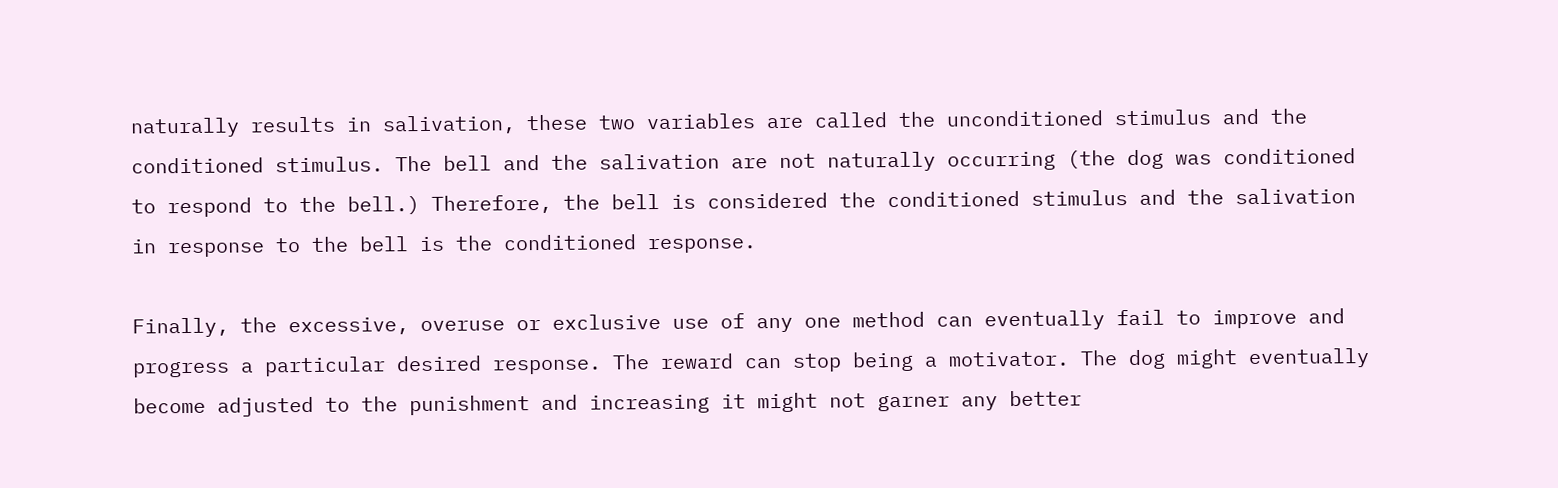naturally results in salivation, these two variables are called the unconditioned stimulus and the conditioned stimulus. The bell and the salivation are not naturally occurring (the dog was conditioned to respond to the bell.) Therefore, the bell is considered the conditioned stimulus and the salivation in response to the bell is the conditioned response.

Finally, the excessive, overuse or exclusive use of any one method can eventually fail to improve and progress a particular desired response. The reward can stop being a motivator. The dog might eventually become adjusted to the punishment and increasing it might not garner any better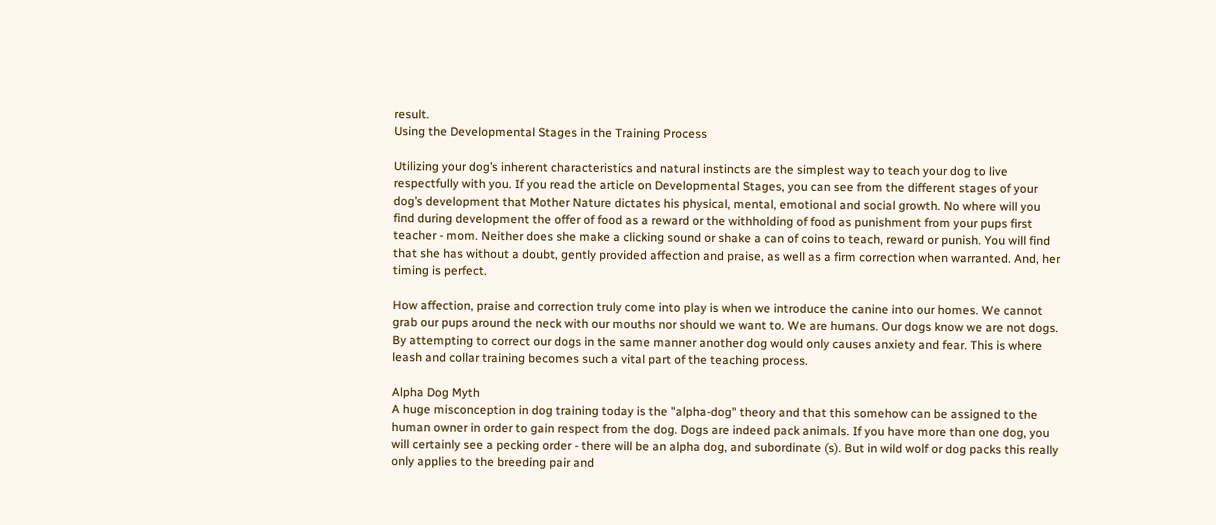result.
Using the Developmental Stages in the Training Process

Utilizing your dog’s inherent characteristics and natural instincts are the simplest way to teach your dog to live respectfully with you. If you read the article on Developmental Stages, you can see from the different stages of your dog’s development that Mother Nature dictates his physical, mental, emotional and social growth. No where will you find during development the offer of food as a reward or the withholding of food as punishment from your pups first teacher - mom. Neither does she make a clicking sound or shake a can of coins to teach, reward or punish. You will find that she has without a doubt, gently provided affection and praise, as well as a firm correction when warranted. And, her timing is perfect.

How affection, praise and correction truly come into play is when we introduce the canine into our homes. We cannot grab our pups around the neck with our mouths nor should we want to. We are humans. Our dogs know we are not dogs. By attempting to correct our dogs in the same manner another dog would only causes anxiety and fear. This is where leash and collar training becomes such a vital part of the teaching process.

Alpha Dog Myth
A huge misconception in dog training today is the "alpha-dog" theory and that this somehow can be assigned to the human owner in order to gain respect from the dog. Dogs are indeed pack animals. If you have more than one dog, you will certainly see a pecking order - there will be an alpha dog, and subordinate (s). But in wild wolf or dog packs this really only applies to the breeding pair and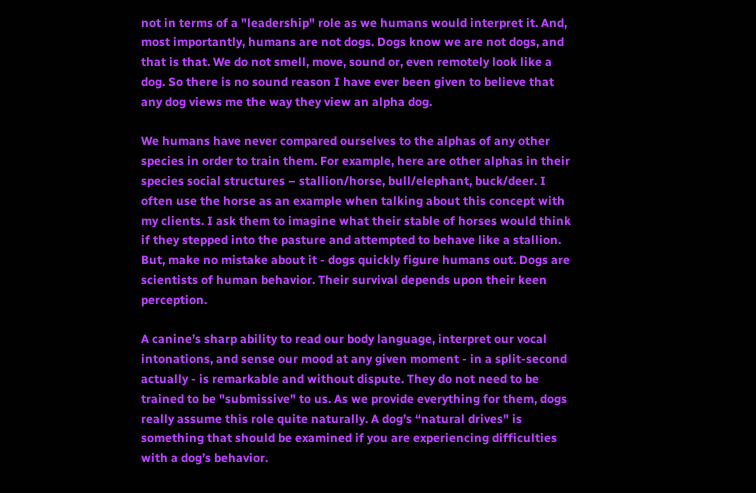not in terms of a "leadership" role as we humans would interpret it. And, most importantly, humans are not dogs. Dogs know we are not dogs, and that is that. We do not smell, move, sound or, even remotely look like a dog. So there is no sound reason I have ever been given to believe that any dog views me the way they view an alpha dog.

We humans have never compared ourselves to the alphas of any other species in order to train them. For example, here are other alphas in their species social structures – stallion/horse, bull/elephant, buck/deer. I often use the horse as an example when talking about this concept with my clients. I ask them to imagine what their stable of horses would think if they stepped into the pasture and attempted to behave like a stallion. But, make no mistake about it - dogs quickly figure humans out. Dogs are scientists of human behavior. Their survival depends upon their keen perception.

A canine’s sharp ability to read our body language, interpret our vocal intonations, and sense our mood at any given moment - in a split-second actually - is remarkable and without dispute. They do not need to be trained to be "submissive" to us. As we provide everything for them, dogs really assume this role quite naturally. A dog’s “natural drives" is something that should be examined if you are experiencing difficulties with a dog’s behavior.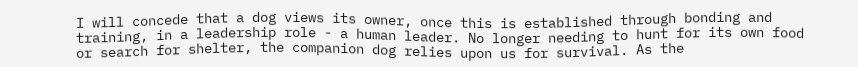I will concede that a dog views its owner, once this is established through bonding and training, in a leadership role - a human leader. No longer needing to hunt for its own food or search for shelter, the companion dog relies upon us for survival. As the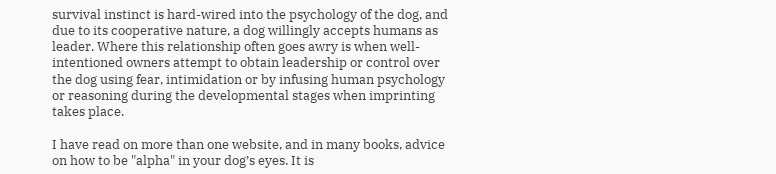survival instinct is hard-wired into the psychology of the dog, and due to its cooperative nature, a dog willingly accepts humans as leader. Where this relationship often goes awry is when well-intentioned owners attempt to obtain leadership or control over the dog using fear, intimidation or by infusing human psychology or reasoning during the developmental stages when imprinting takes place.

I have read on more than one website, and in many books, advice on how to be "alpha" in your dog’s eyes. It is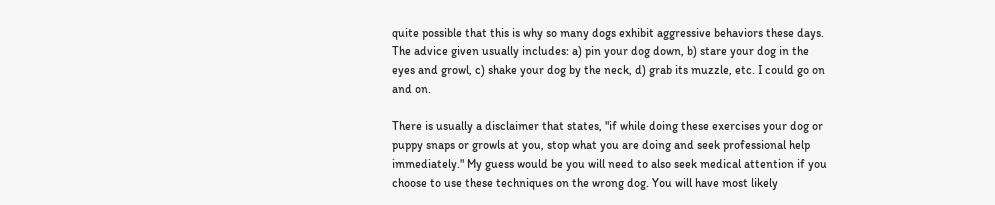quite possible that this is why so many dogs exhibit aggressive behaviors these days. The advice given usually includes: a) pin your dog down, b) stare your dog in the eyes and growl, c) shake your dog by the neck, d) grab its muzzle, etc. I could go on and on.

There is usually a disclaimer that states, "if while doing these exercises your dog or puppy snaps or growls at you, stop what you are doing and seek professional help immediately." My guess would be you will need to also seek medical attention if you choose to use these techniques on the wrong dog. You will have most likely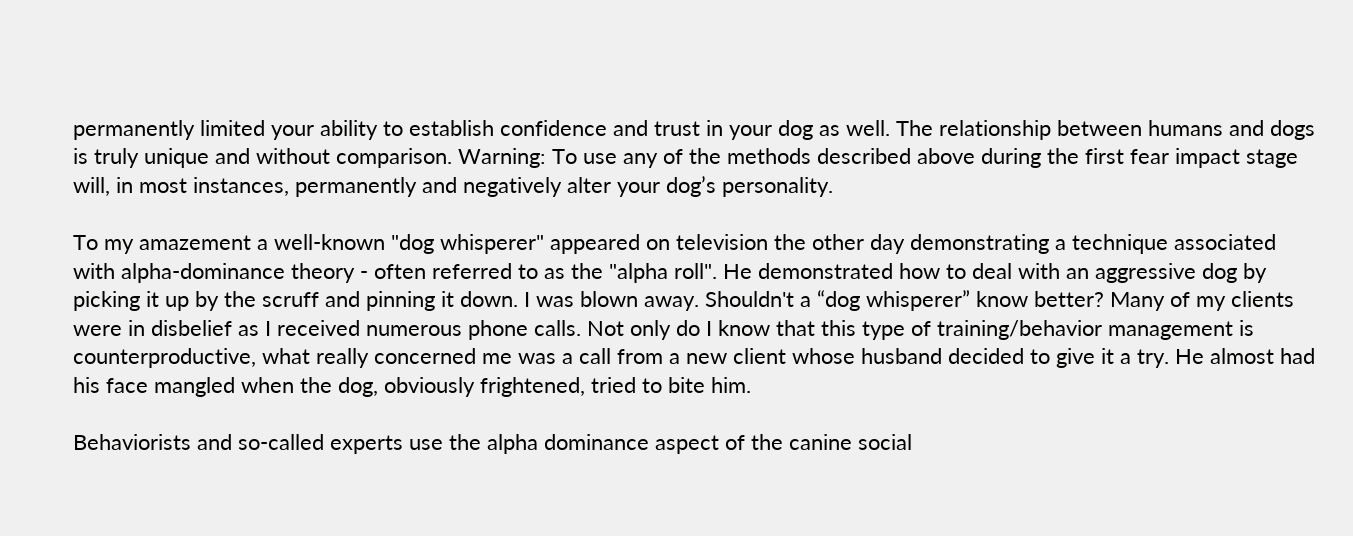permanently limited your ability to establish confidence and trust in your dog as well. The relationship between humans and dogs is truly unique and without comparison. Warning: To use any of the methods described above during the first fear impact stage will, in most instances, permanently and negatively alter your dog’s personality.

To my amazement a well-known "dog whisperer" appeared on television the other day demonstrating a technique associated with alpha-dominance theory - often referred to as the "alpha roll". He demonstrated how to deal with an aggressive dog by picking it up by the scruff and pinning it down. I was blown away. Shouldn't a “dog whisperer” know better? Many of my clients were in disbelief as I received numerous phone calls. Not only do I know that this type of training/behavior management is counterproductive, what really concerned me was a call from a new client whose husband decided to give it a try. He almost had his face mangled when the dog, obviously frightened, tried to bite him.

Behaviorists and so-called experts use the alpha dominance aspect of the canine social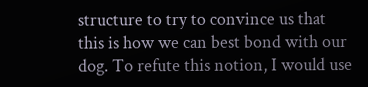structure to try to convince us that this is how we can best bond with our dog. To refute this notion, I would use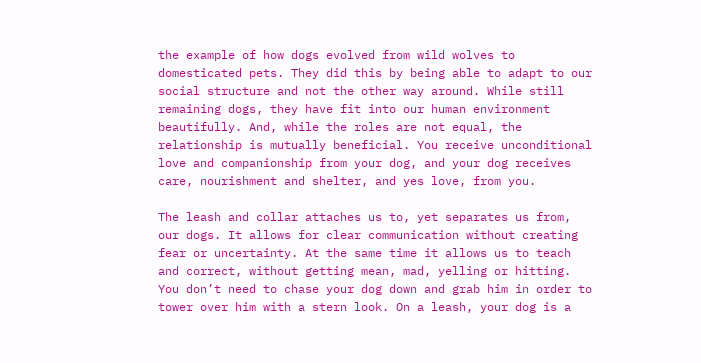the example of how dogs evolved from wild wolves to domesticated pets. They did this by being able to adapt to our social structure and not the other way around. While still remaining dogs, they have fit into our human environment beautifully. And, while the roles are not equal, the relationship is mutually beneficial. You receive unconditional love and companionship from your dog, and your dog receives care, nourishment and shelter, and yes love, from you.

The leash and collar attaches us to, yet separates us from, our dogs. It allows for clear communication without creating fear or uncertainty. At the same time it allows us to teach and correct, without getting mean, mad, yelling or hitting. You don’t need to chase your dog down and grab him in order to tower over him with a stern look. On a leash, your dog is a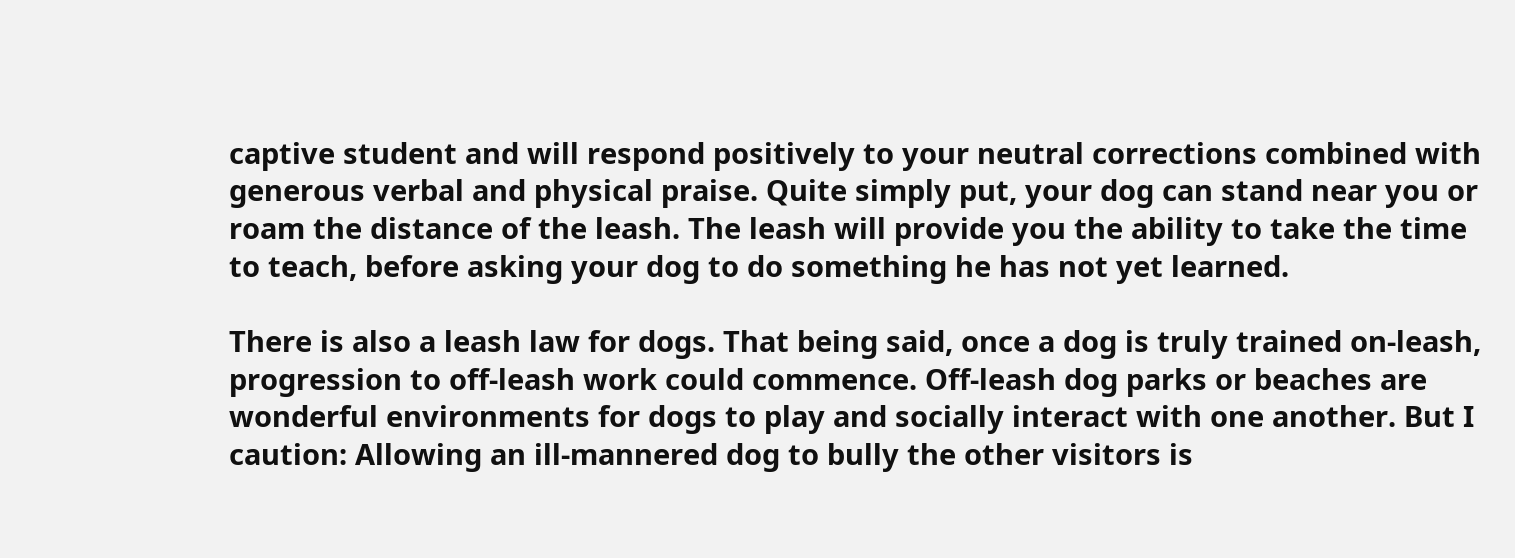captive student and will respond positively to your neutral corrections combined with generous verbal and physical praise. Quite simply put, your dog can stand near you or roam the distance of the leash. The leash will provide you the ability to take the time to teach, before asking your dog to do something he has not yet learned.

There is also a leash law for dogs. That being said, once a dog is truly trained on-leash, progression to off-leash work could commence. Off-leash dog parks or beaches are wonderful environments for dogs to play and socially interact with one another. But I caution: Allowing an ill-mannered dog to bully the other visitors is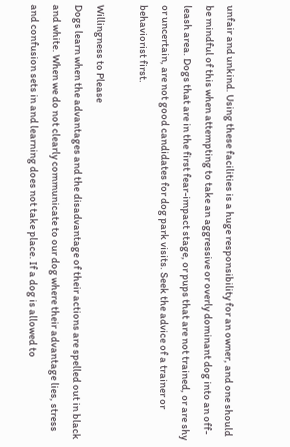unfair and unkind. Using these facilities is a huge responsibility for an owner, and one should be mindful of this when attempting to take an aggressive or overly dominant dog into an off-leash area. Dogs that are in the first fear-impact stage, or pups that are not trained, or are shy or uncertain, are not good candidates for dog park visits. Seek the advice of a trainer or behaviorist first.

Willingness to Please
Dogs learn when the advantages and the disadvantage of their actions are spelled out in black and white. When we do not clearly communicate to our dog where their advantage lies, stress and confusion sets in and learning does not take place. If a dog is allowed to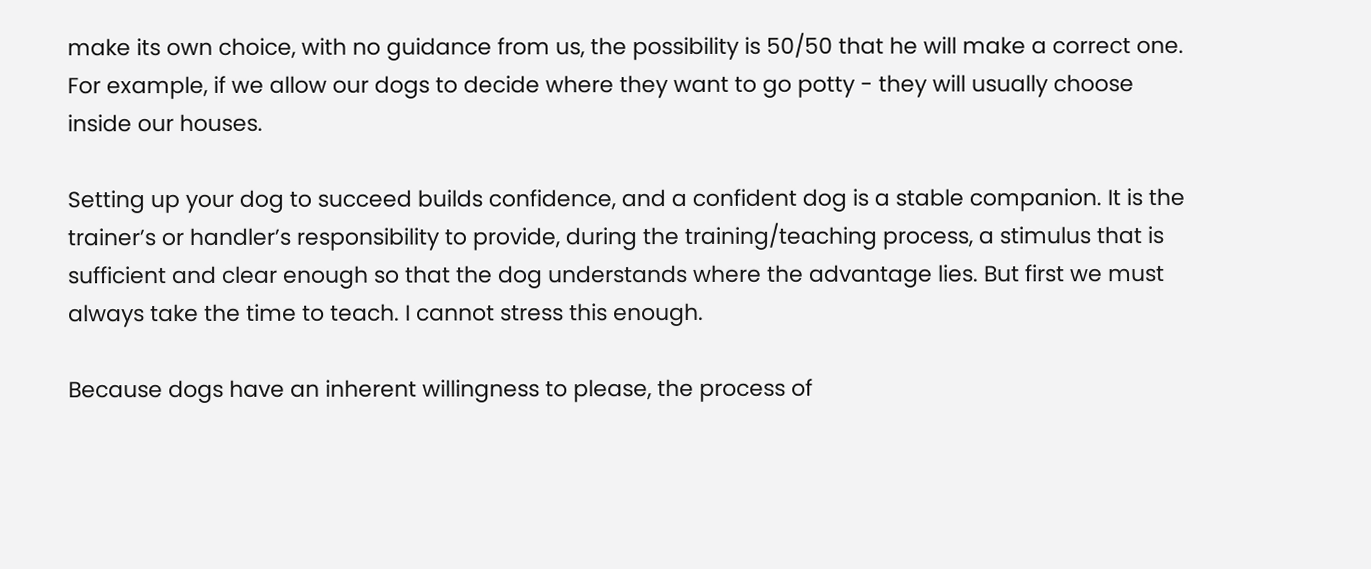make its own choice, with no guidance from us, the possibility is 50/50 that he will make a correct one. For example, if we allow our dogs to decide where they want to go potty - they will usually choose inside our houses.

Setting up your dog to succeed builds confidence, and a confident dog is a stable companion. It is the trainer’s or handler’s responsibility to provide, during the training/teaching process, a stimulus that is sufficient and clear enough so that the dog understands where the advantage lies. But first we must always take the time to teach. I cannot stress this enough.

Because dogs have an inherent willingness to please, the process of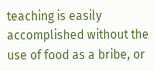teaching is easily accomplished without the use of food as a bribe, or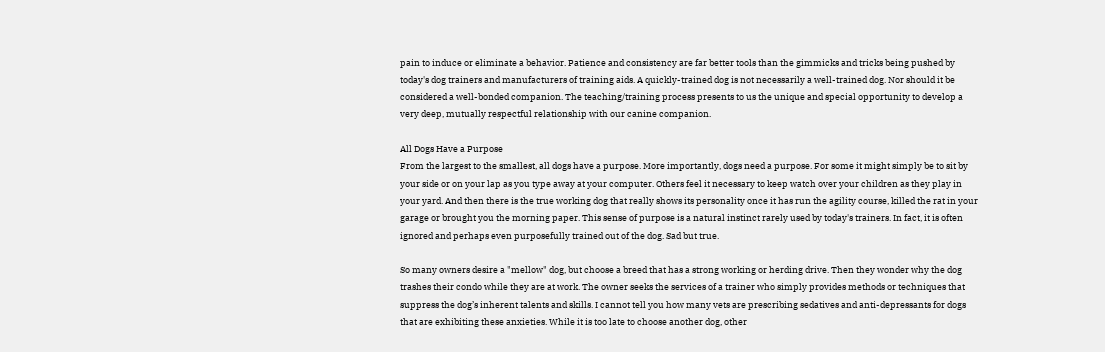pain to induce or eliminate a behavior. Patience and consistency are far better tools than the gimmicks and tricks being pushed by today's dog trainers and manufacturers of training aids. A quickly-trained dog is not necessarily a well-trained dog. Nor should it be considered a well-bonded companion. The teaching/training process presents to us the unique and special opportunity to develop a very deep, mutually respectful relationship with our canine companion.

All Dogs Have a Purpose
From the largest to the smallest, all dogs have a purpose. More importantly, dogs need a purpose. For some it might simply be to sit by your side or on your lap as you type away at your computer. Others feel it necessary to keep watch over your children as they play in your yard. And then there is the true working dog that really shows its personality once it has run the agility course, killed the rat in your garage or brought you the morning paper. This sense of purpose is a natural instinct rarely used by today's trainers. In fact, it is often ignored and perhaps even purposefully trained out of the dog. Sad but true.

So many owners desire a "mellow" dog, but choose a breed that has a strong working or herding drive. Then they wonder why the dog trashes their condo while they are at work. The owner seeks the services of a trainer who simply provides methods or techniques that suppress the dog’s inherent talents and skills. I cannot tell you how many vets are prescribing sedatives and anti-depressants for dogs that are exhibiting these anxieties. While it is too late to choose another dog, other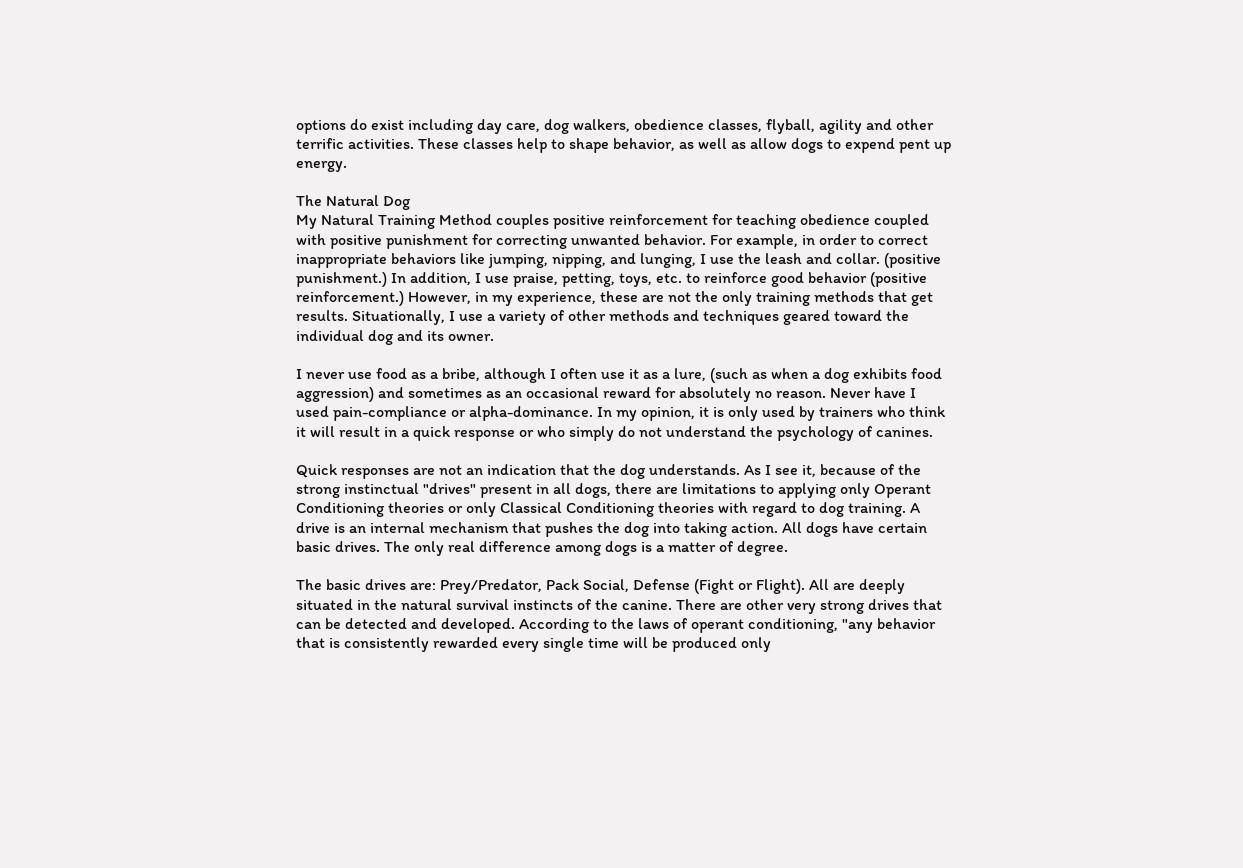options do exist including day care, dog walkers, obedience classes, flyball, agility and other terrific activities. These classes help to shape behavior, as well as allow dogs to expend pent up energy.

The Natural Dog
My Natural Training Method couples positive reinforcement for teaching obedience coupled with positive punishment for correcting unwanted behavior. For example, in order to correct inappropriate behaviors like jumping, nipping, and lunging, I use the leash and collar. (positive punishment.) In addition, I use praise, petting, toys, etc. to reinforce good behavior (positive reinforcement.) However, in my experience, these are not the only training methods that get results. Situationally, I use a variety of other methods and techniques geared toward the individual dog and its owner.

I never use food as a bribe, although I often use it as a lure, (such as when a dog exhibits food aggression) and sometimes as an occasional reward for absolutely no reason. Never have I used pain-compliance or alpha-dominance. In my opinion, it is only used by trainers who think it will result in a quick response or who simply do not understand the psychology of canines.

Quick responses are not an indication that the dog understands. As I see it, because of the strong instinctual "drives" present in all dogs, there are limitations to applying only Operant Conditioning theories or only Classical Conditioning theories with regard to dog training. A drive is an internal mechanism that pushes the dog into taking action. All dogs have certain basic drives. The only real difference among dogs is a matter of degree.

The basic drives are: Prey/Predator, Pack Social, Defense (Fight or Flight). All are deeply situated in the natural survival instincts of the canine. There are other very strong drives that can be detected and developed. According to the laws of operant conditioning, "any behavior that is consistently rewarded every single time will be produced only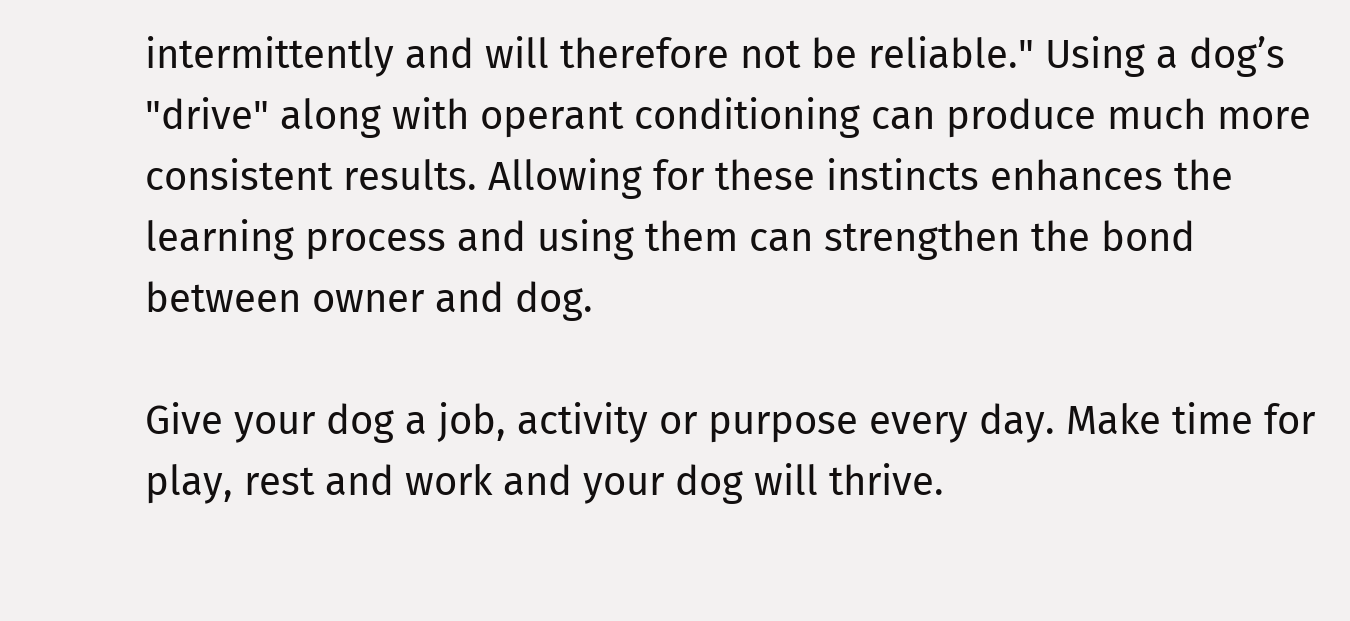intermittently and will therefore not be reliable." Using a dog’s "drive" along with operant conditioning can produce much more consistent results. Allowing for these instincts enhances the learning process and using them can strengthen the bond between owner and dog.

Give your dog a job, activity or purpose every day. Make time for play, rest and work and your dog will thrive.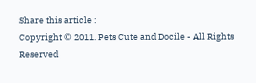Share this article :
Copyright © 2011. Pets Cute and Docile - All Rights Reserved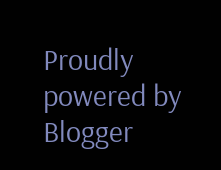Proudly powered by Blogger